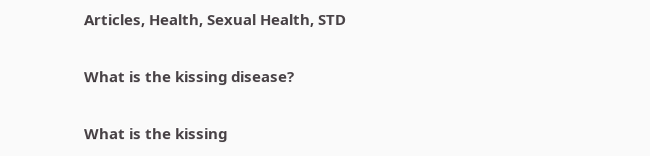Articles, Health, Sexual Health, STD

What is the kissing disease?

What is the kissing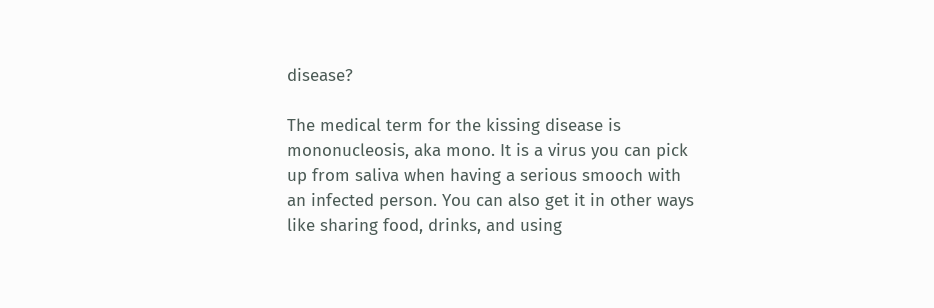disease?

The medical term for the kissing disease is mononucleosis, aka mono. It is a virus you can pick up from saliva when having a serious smooch with an infected person. You can also get it in other ways like sharing food, drinks, and using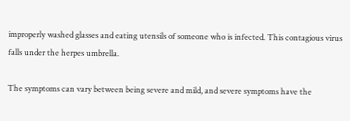improperly washed glasses and eating utensils of someone who is infected. This contagious virus falls under the herpes umbrella.

The symptoms can vary between being severe and mild, and severe symptoms have the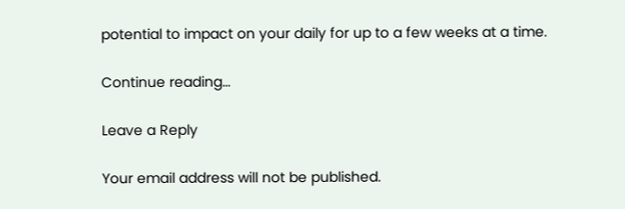potential to impact on your daily for up to a few weeks at a time.

Continue reading…

Leave a Reply

Your email address will not be published.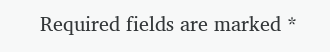Required fields are marked *